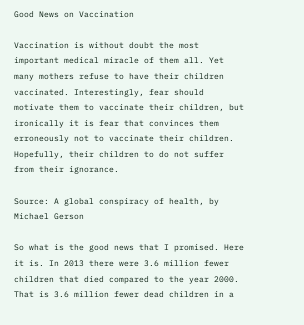Good News on Vaccination

Vaccination is without doubt the most important medical miracle of them all. Yet many mothers refuse to have their children vaccinated. Interestingly, fear should motivate them to vaccinate their children, but ironically it is fear that convinces them erroneously not to vaccinate their children. Hopefully, their children to do not suffer from their ignorance.

Source: A global conspiracy of health, by Michael Gerson

So what is the good news that I promised. Here it is. In 2013 there were 3.6 million fewer children that died compared to the year 2000. That is 3.6 million fewer dead children in a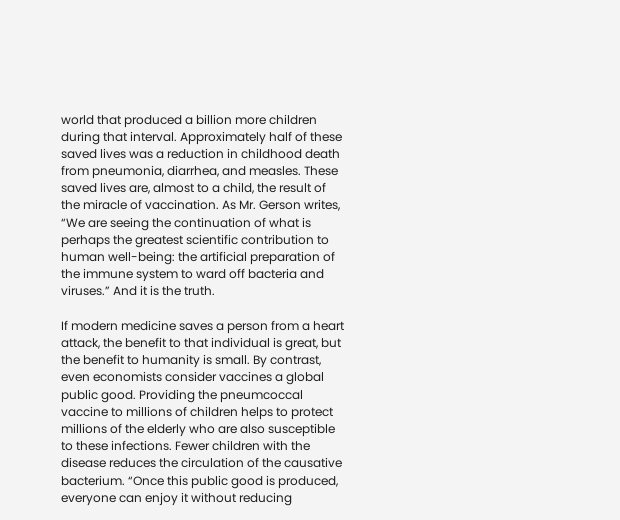world that produced a billion more children during that interval. Approximately half of these saved lives was a reduction in childhood death from pneumonia, diarrhea, and measles. These saved lives are, almost to a child, the result of the miracle of vaccination. As Mr. Gerson writes, “We are seeing the continuation of what is perhaps the greatest scientific contribution to human well-being: the artificial preparation of the immune system to ward off bacteria and viruses.” And it is the truth.

If modern medicine saves a person from a heart attack, the benefit to that individual is great, but the benefit to humanity is small. By contrast, even economists consider vaccines a global public good. Providing the pneumcoccal vaccine to millions of children helps to protect millions of the elderly who are also susceptible to these infections. Fewer children with the disease reduces the circulation of the causative bacterium. “Once this public good is produced, everyone can enjoy it without reducing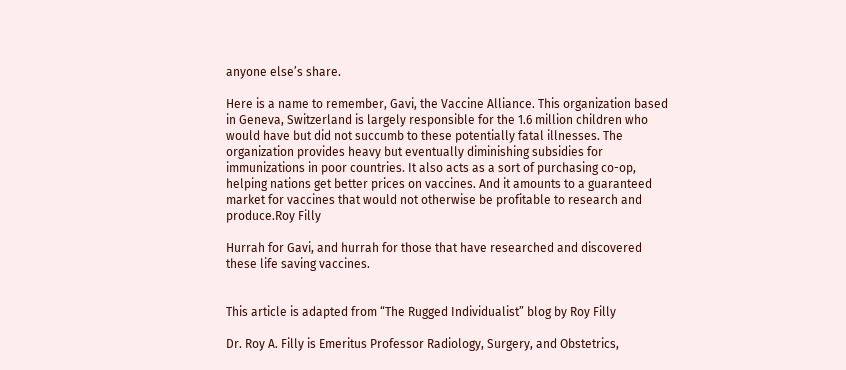anyone else’s share.

Here is a name to remember, Gavi, the Vaccine Alliance. This organization based in Geneva, Switzerland is largely responsible for the 1.6 million children who would have but did not succumb to these potentially fatal illnesses. The organization provides heavy but eventually diminishing subsidies for immunizations in poor countries. It also acts as a sort of purchasing co-op, helping nations get better prices on vaccines. And it amounts to a guaranteed market for vaccines that would not otherwise be profitable to research and produce.Roy Filly

Hurrah for Gavi, and hurrah for those that have researched and discovered these life saving vaccines.


This article is adapted from “The Rugged Individualist” blog by Roy Filly

Dr. Roy A. Filly is Emeritus Professor Radiology, Surgery, and Obstetrics,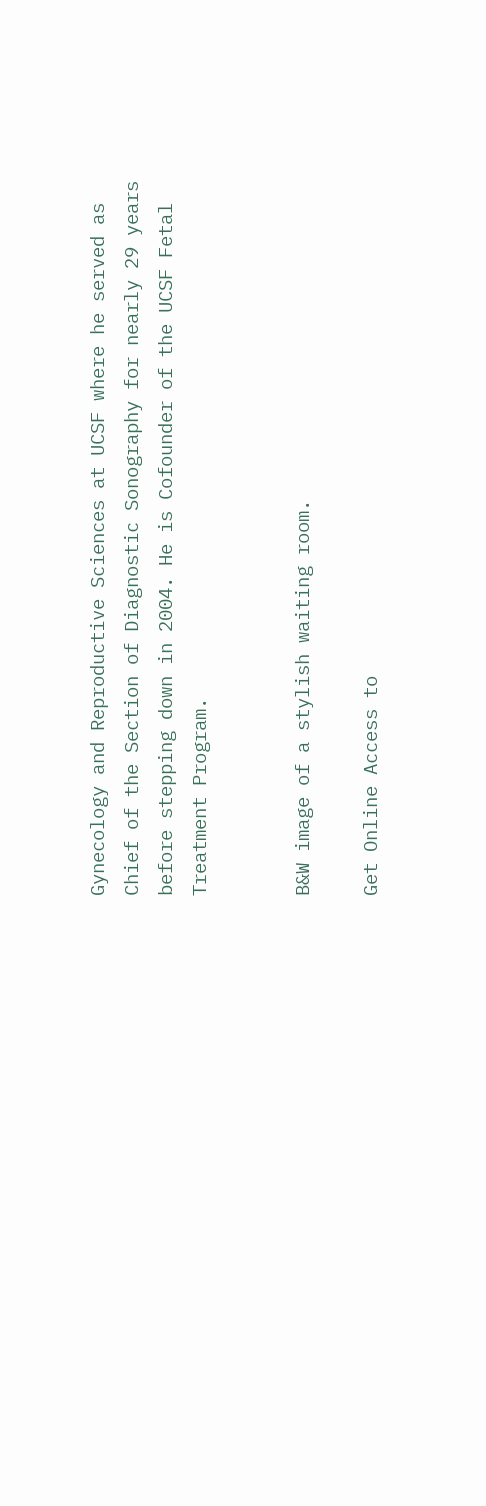Gynecology and Reproductive Sciences at UCSF where he served as Chief of the Section of Diagnostic Sonography for nearly 29 years before stepping down in 2004. He is Cofounder of the UCSF Fetal Treatment Program.


B&W image of a stylish waiting room.

Get Online Access to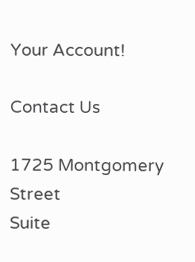Your Account!

Contact Us

1725 Montgomery Street
Suite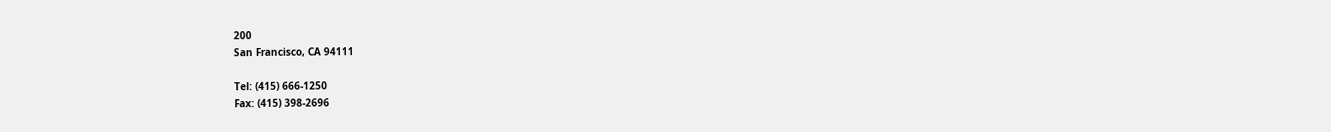200
San Francisco, CA 94111

Tel: (415) 666-1250
Fax: (415) 398-2696